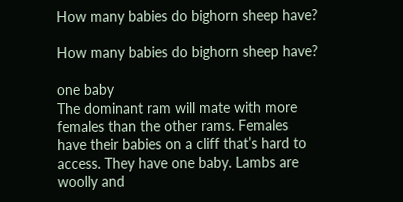How many babies do bighorn sheep have?

How many babies do bighorn sheep have?

one baby
The dominant ram will mate with more females than the other rams. Females have their babies on a cliff that’s hard to access. They have one baby. Lambs are woolly and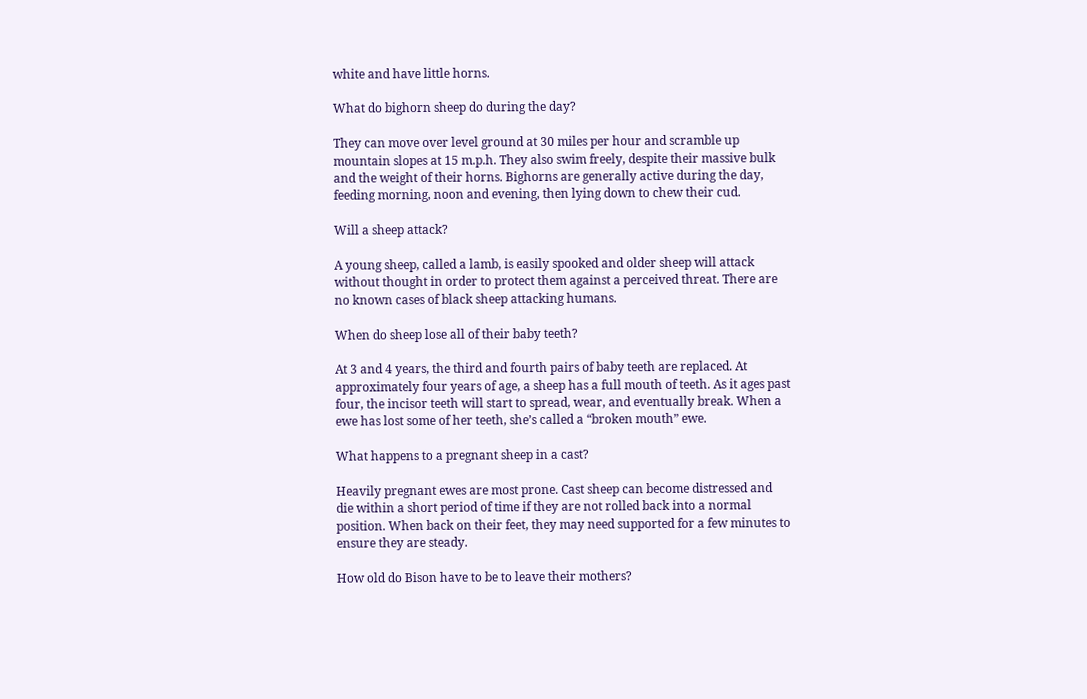white and have little horns.

What do bighorn sheep do during the day?

They can move over level ground at 30 miles per hour and scramble up mountain slopes at 15 m.p.h. They also swim freely, despite their massive bulk and the weight of their horns. Bighorns are generally active during the day, feeding morning, noon and evening, then lying down to chew their cud.

Will a sheep attack?

A young sheep, called a lamb, is easily spooked and older sheep will attack without thought in order to protect them against a perceived threat. There are no known cases of black sheep attacking humans.

When do sheep lose all of their baby teeth?

At 3 and 4 years, the third and fourth pairs of baby teeth are replaced. At approximately four years of age, a sheep has a full mouth of teeth. As it ages past four, the incisor teeth will start to spread, wear, and eventually break. When a ewe has lost some of her teeth, she’s called a “broken mouth” ewe.

What happens to a pregnant sheep in a cast?

Heavily pregnant ewes are most prone. Cast sheep can become distressed and die within a short period of time if they are not rolled back into a normal position. When back on their feet, they may need supported for a few minutes to ensure they are steady.

How old do Bison have to be to leave their mothers?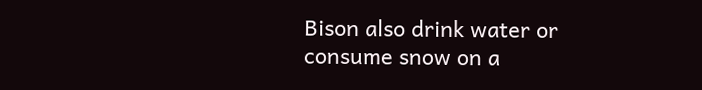Bison also drink water or consume snow on a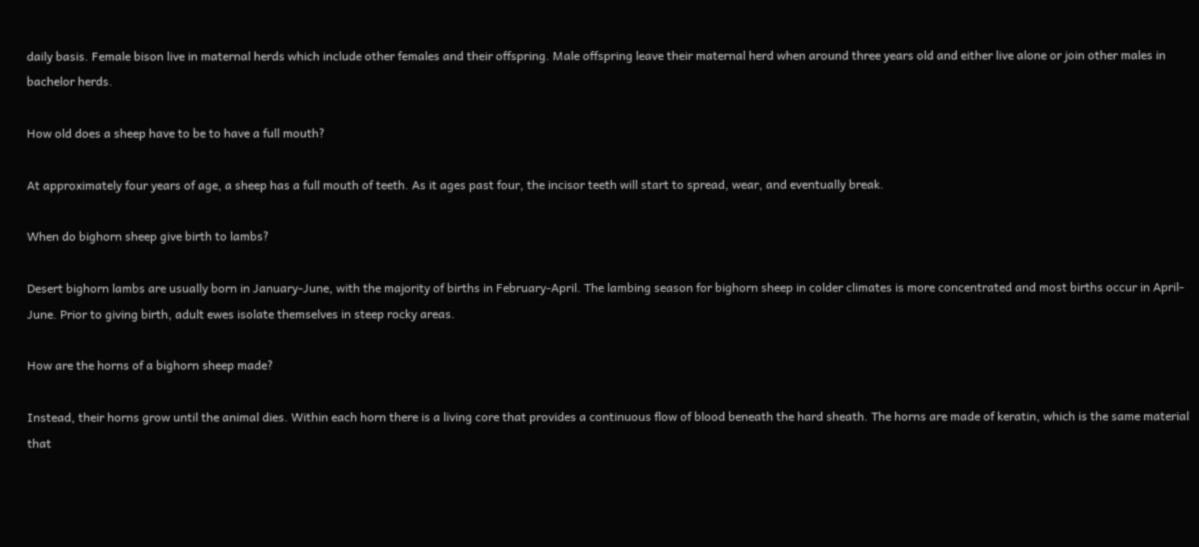daily basis. Female bison live in maternal herds which include other females and their offspring. Male offspring leave their maternal herd when around three years old and either live alone or join other males in bachelor herds.

How old does a sheep have to be to have a full mouth?

At approximately four years of age, a sheep has a full mouth of teeth. As it ages past four, the incisor teeth will start to spread, wear, and eventually break.

When do bighorn sheep give birth to lambs?

Desert bighorn lambs are usually born in January-June, with the majority of births in February-April. The lambing season for bighorn sheep in colder climates is more concentrated and most births occur in April-June. Prior to giving birth, adult ewes isolate themselves in steep rocky areas.

How are the horns of a bighorn sheep made?

Instead, their horns grow until the animal dies. Within each horn there is a living core that provides a continuous flow of blood beneath the hard sheath. The horns are made of keratin, which is the same material that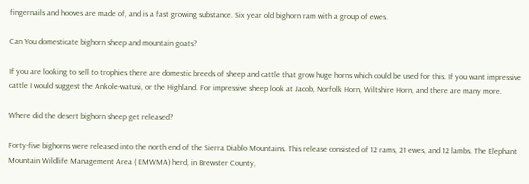fingernails and hooves are made of, and is a fast growing substance. Six year old bighorn ram with a group of ewes.

Can You domesticate bighorn sheep and mountain goats?

If you are looking to sell to trophies there are domestic breeds of sheep and cattle that grow huge horns which could be used for this. If you want impressive cattle I would suggest the Ankole-watusi, or the Highland. For impressive sheep look at Jacob, Norfolk Horn, Wiltshire Horn, and there are many more.

Where did the desert bighorn sheep get released?

Forty-five bighorns were released into the north end of the Sierra Diablo Mountains. This release consisted of 12 rams, 21 ewes, and 12 lambs. The Elephant Mountain Wildlife Management Area ( EMWMA) herd, in Brewster County,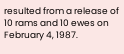resulted from a release of 10 rams and 10 ewes on February 4, 1987.